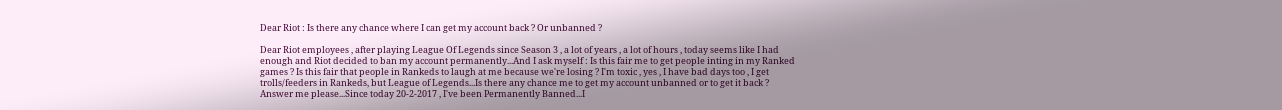Dear Riot : Is there any chance where I can get my account back ? Or unbanned ?

Dear Riot employees , after playing League Of Legends since Season 3 , a lot of years , a lot of hours , today seems like I had enough and Riot decided to ban my account permanently...And I ask myself : Is this fair me to get people inting in my Ranked games ? Is this fair that people in Rankeds to laugh at me because we're losing ? I'm toxic , yes , I have bad days too , I get trolls/feeders in Rankeds, but League of Legends...Is there any chance me to get my account unbanned or to get it back ? Answer me please...Since today 20-2-2017 , I've been Permanently Banned...I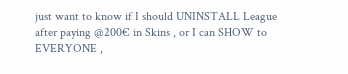just want to know if I should UNINSTALL League after paying @200€ in Skins , or I can SHOW to EVERYONE ,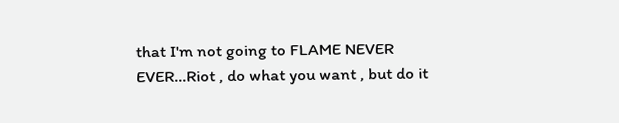that I'm not going to FLAME NEVER EVER...Riot , do what you want , but do it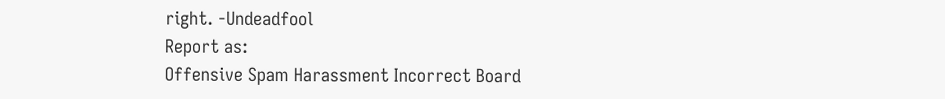right. -Undeadfool
Report as:
Offensive Spam Harassment Incorrect Board